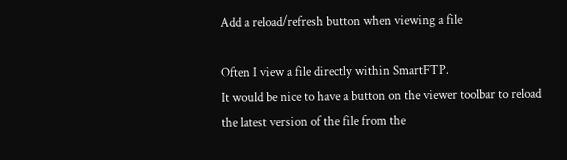Add a reload/refresh button when viewing a file

Often I view a file directly within SmartFTP.
It would be nice to have a button on the viewer toolbar to reload the latest version of the file from the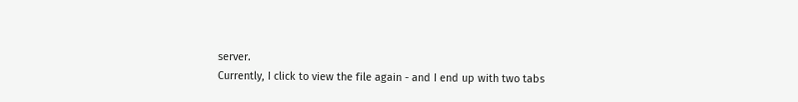server.
Currently, I click to view the file again - and I end up with two tabs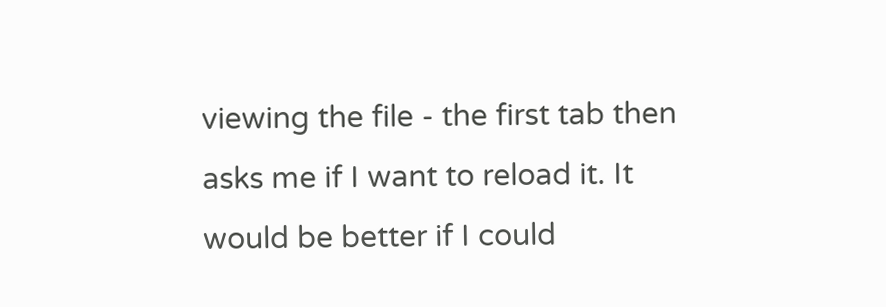viewing the file - the first tab then asks me if I want to reload it. It would be better if I could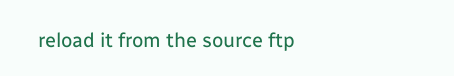reload it from the source ftp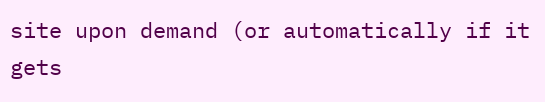site upon demand (or automatically if it gets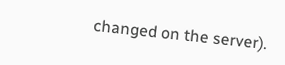changed on the server).